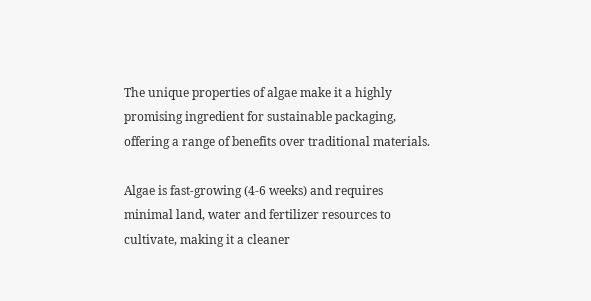The unique properties of algae make it a highly promising ingredient for sustainable packaging, offering a range of benefits over traditional materials.

Algae is fast-growing (4-6 weeks) and requires minimal land, water and fertilizer resources to cultivate, making it a cleaner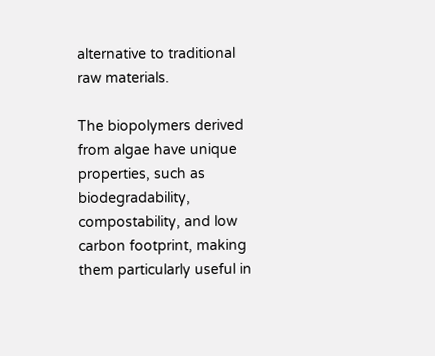alternative to traditional raw materials.

The biopolymers derived from algae have unique properties, such as biodegradability, compostability, and low carbon footprint, making them particularly useful in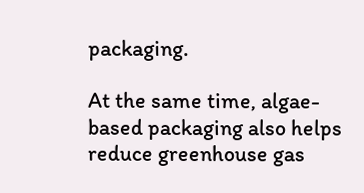packaging.

At the same time, algae-based packaging also helps reduce greenhouse gas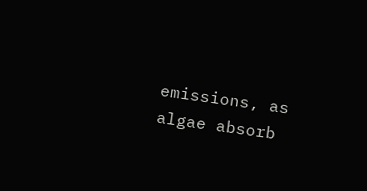emissions, as algae absorb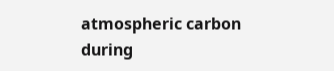atmospheric carbon during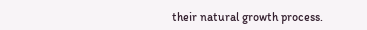their natural growth process.